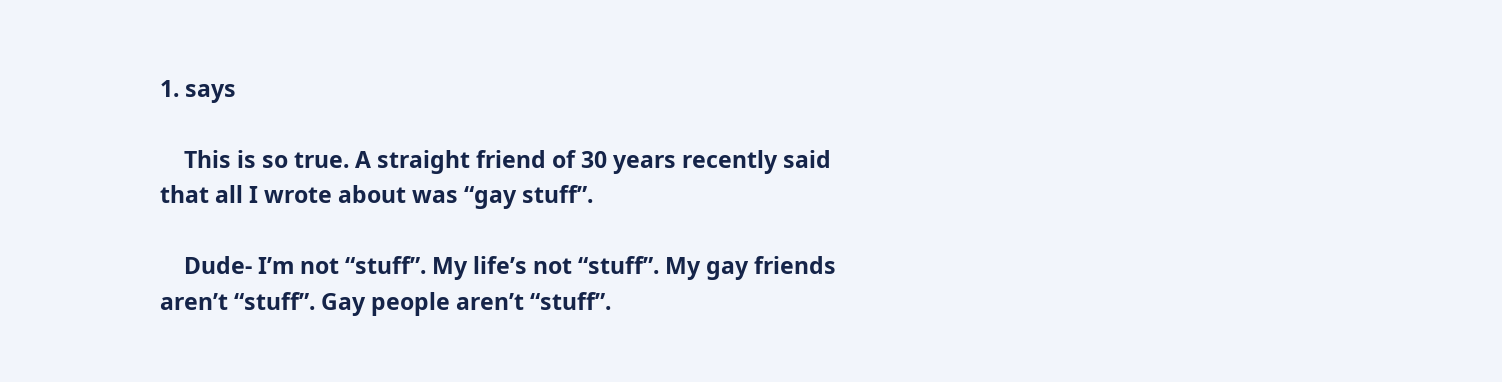1. says

    This is so true. A straight friend of 30 years recently said that all I wrote about was “gay stuff”.

    Dude- I’m not “stuff”. My life’s not “stuff”. My gay friends aren’t “stuff”. Gay people aren’t “stuff”.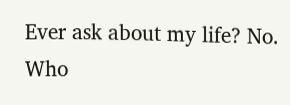Ever ask about my life? No. Who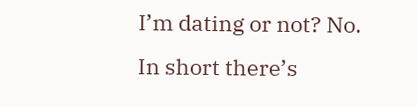I’m dating or not? No. In short there’s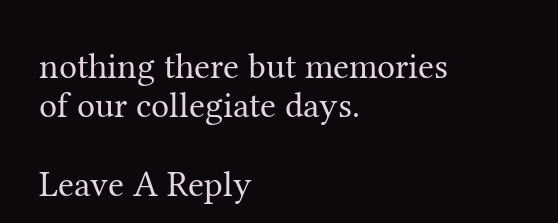nothing there but memories of our collegiate days.

Leave A Reply